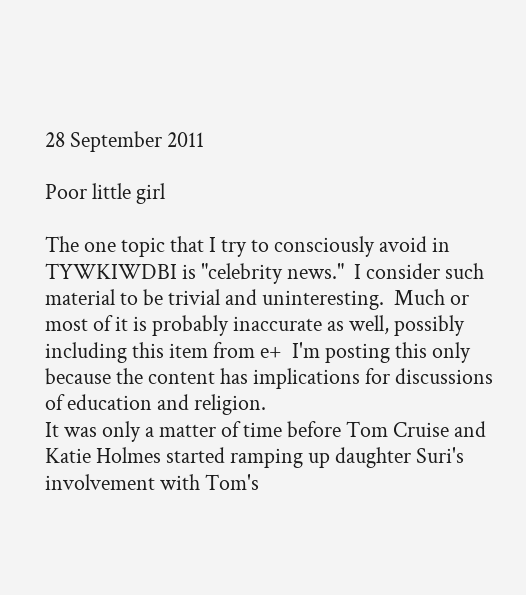28 September 2011

Poor little girl

The one topic that I try to consciously avoid in TYWKIWDBI is "celebrity news."  I consider such material to be trivial and uninteresting.  Much or most of it is probably inaccurate as well, possibly including this item from e+  I'm posting this only because the content has implications for discussions of education and religion.
It was only a matter of time before Tom Cruise and Katie Holmes started ramping up daughter Suri's involvement with Tom's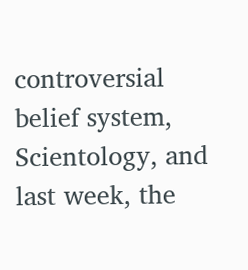controversial belief system, Scientology, and last week, the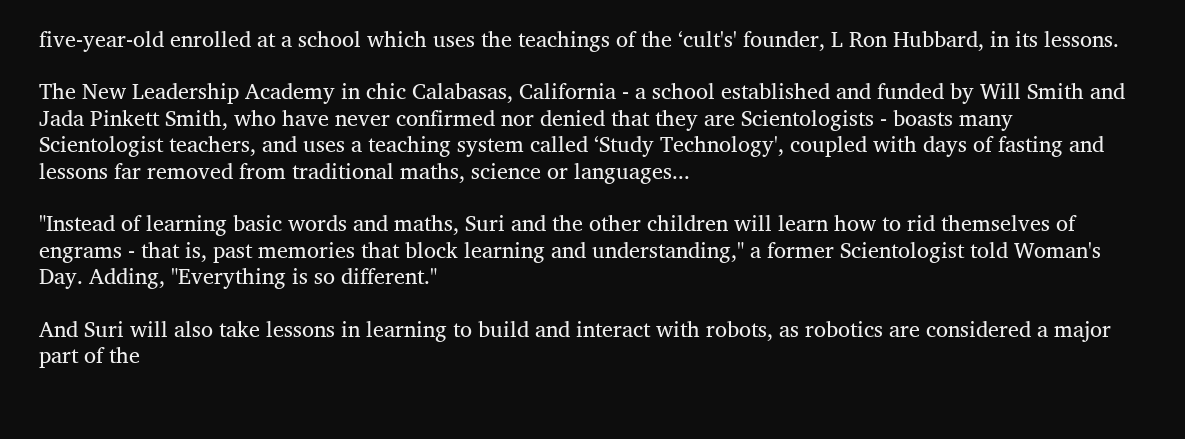five-year-old enrolled at a school which uses the teachings of the ‘cult's' founder, L Ron Hubbard, in its lessons.

The New Leadership Academy in chic Calabasas, California - a school established and funded by Will Smith and Jada Pinkett Smith, who have never confirmed nor denied that they are Scientologists - boasts many Scientologist teachers, and uses a teaching system called ‘Study Technology', coupled with days of fasting and lessons far removed from traditional maths, science or languages...

"Instead of learning basic words and maths, Suri and the other children will learn how to rid themselves of engrams - that is, past memories that block learning and understanding," a former Scientologist told Woman's Day. Adding, "Everything is so different."

And Suri will also take lessons in learning to build and interact with robots, as robotics are considered a major part of the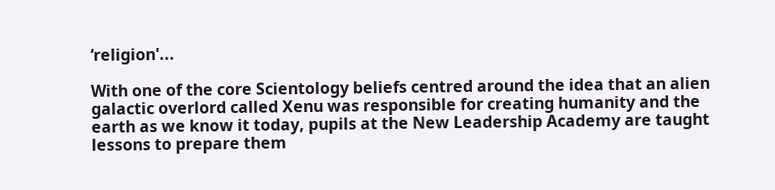‘religion'...

With one of the core Scientology beliefs centred around the idea that an alien galactic overlord called Xenu was responsible for creating humanity and the earth as we know it today, pupils at the New Leadership Academy are taught lessons to prepare them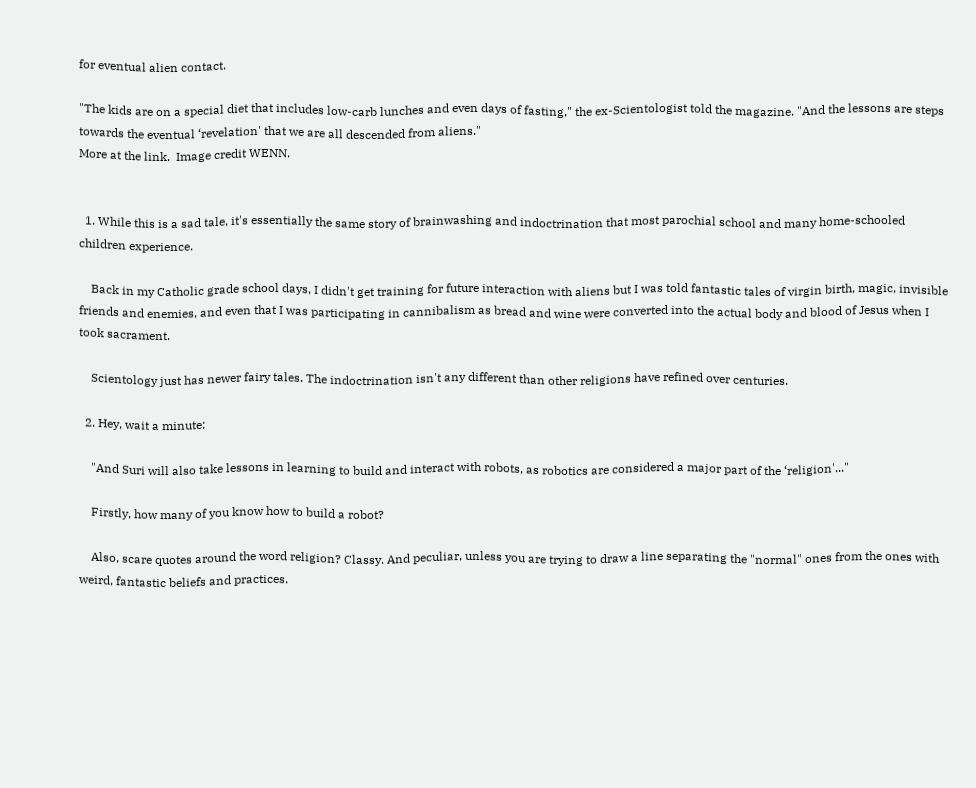for eventual alien contact.

"The kids are on a special diet that includes low-carb lunches and even days of fasting," the ex-Scientologist told the magazine. "And the lessons are steps towards the eventual ‘revelation' that we are all descended from aliens."
More at the link.  Image credit WENN.


  1. While this is a sad tale, it's essentially the same story of brainwashing and indoctrination that most parochial school and many home-schooled children experience.

    Back in my Catholic grade school days, I didn't get training for future interaction with aliens but I was told fantastic tales of virgin birth, magic, invisible friends and enemies, and even that I was participating in cannibalism as bread and wine were converted into the actual body and blood of Jesus when I took sacrament.

    Scientology just has newer fairy tales. The indoctrination isn't any different than other religions have refined over centuries.

  2. Hey, wait a minute:

    "And Suri will also take lessons in learning to build and interact with robots, as robotics are considered a major part of the ‘religion'..."

    Firstly, how many of you know how to build a robot?

    Also, scare quotes around the word religion? Classy. And peculiar, unless you are trying to draw a line separating the "normal" ones from the ones with weird, fantastic beliefs and practices.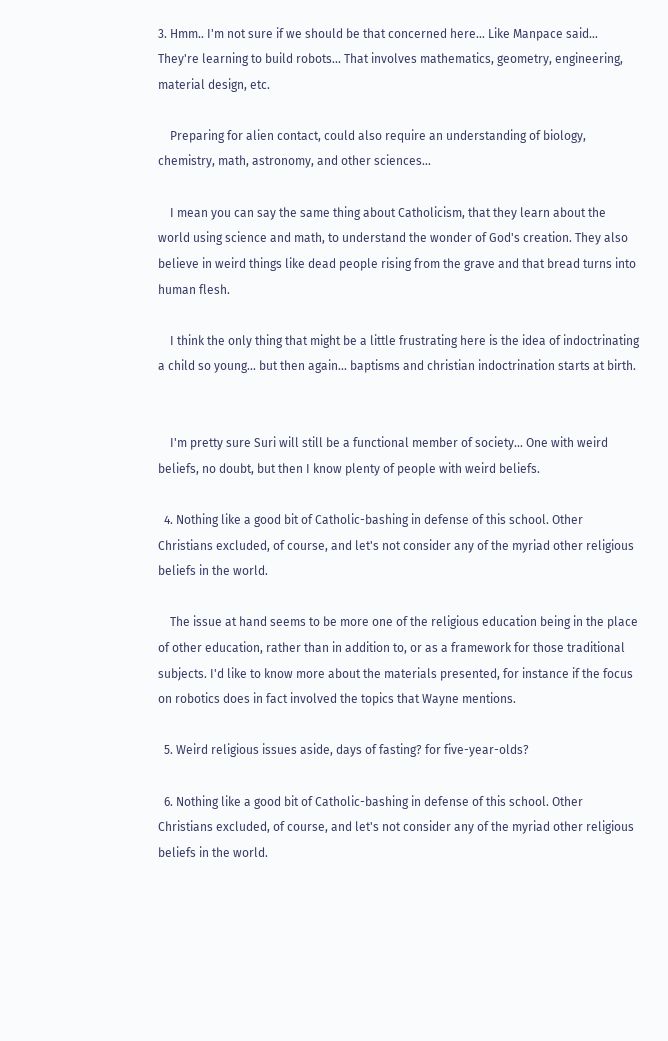3. Hmm.. I'm not sure if we should be that concerned here... Like Manpace said... They're learning to build robots... That involves mathematics, geometry, engineering, material design, etc.

    Preparing for alien contact, could also require an understanding of biology, chemistry, math, astronomy, and other sciences...

    I mean you can say the same thing about Catholicism, that they learn about the world using science and math, to understand the wonder of God's creation. They also believe in weird things like dead people rising from the grave and that bread turns into human flesh.

    I think the only thing that might be a little frustrating here is the idea of indoctrinating a child so young... but then again... baptisms and christian indoctrination starts at birth.


    I'm pretty sure Suri will still be a functional member of society... One with weird beliefs, no doubt, but then I know plenty of people with weird beliefs.

  4. Nothing like a good bit of Catholic-bashing in defense of this school. Other Christians excluded, of course, and let's not consider any of the myriad other religious beliefs in the world.

    The issue at hand seems to be more one of the religious education being in the place of other education, rather than in addition to, or as a framework for those traditional subjects. I'd like to know more about the materials presented, for instance if the focus on robotics does in fact involved the topics that Wayne mentions.

  5. Weird religious issues aside, days of fasting? for five-year-olds?

  6. Nothing like a good bit of Catholic-bashing in defense of this school. Other Christians excluded, of course, and let's not consider any of the myriad other religious beliefs in the world.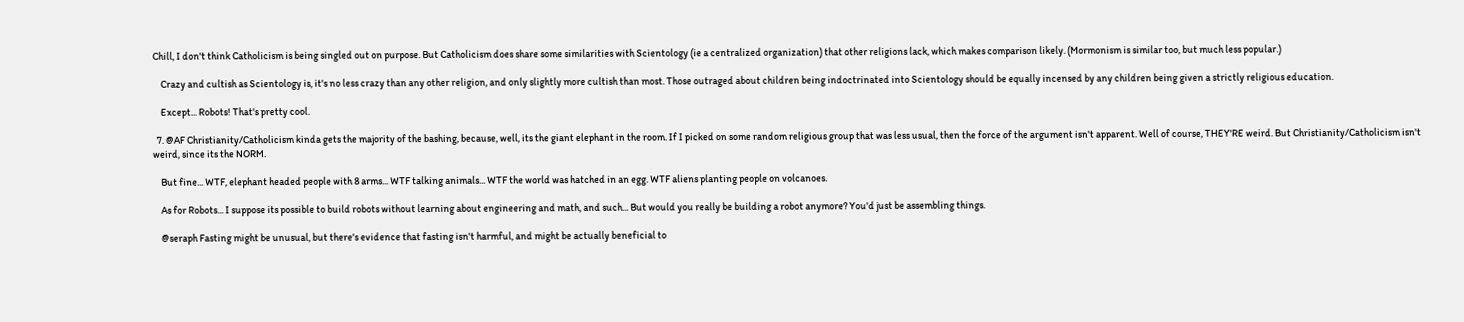Chill, I don't think Catholicism is being singled out on purpose. But Catholicism does share some similarities with Scientology (ie a centralized organization) that other religions lack, which makes comparison likely. (Mormonism is similar too, but much less popular.)

    Crazy and cultish as Scientology is, it's no less crazy than any other religion, and only slightly more cultish than most. Those outraged about children being indoctrinated into Scientology should be equally incensed by any children being given a strictly religious education.

    Except... Robots! That's pretty cool.

  7. @AF Christianity/Catholicism kinda gets the majority of the bashing, because, well, its the giant elephant in the room. If I picked on some random religious group that was less usual, then the force of the argument isn't apparent. Well of course, THEY'RE weird. But Christianity/Catholicism isn't weird, since its the NORM.

    But fine... WTF, elephant headed people with 8 arms... WTF talking animals... WTF the world was hatched in an egg. WTF aliens planting people on volcanoes.

    As for Robots... I suppose its possible to build robots without learning about engineering and math, and such... But would you really be building a robot anymore? You'd just be assembling things.

    @seraph Fasting might be unusual, but there's evidence that fasting isn't harmful, and might be actually beneficial to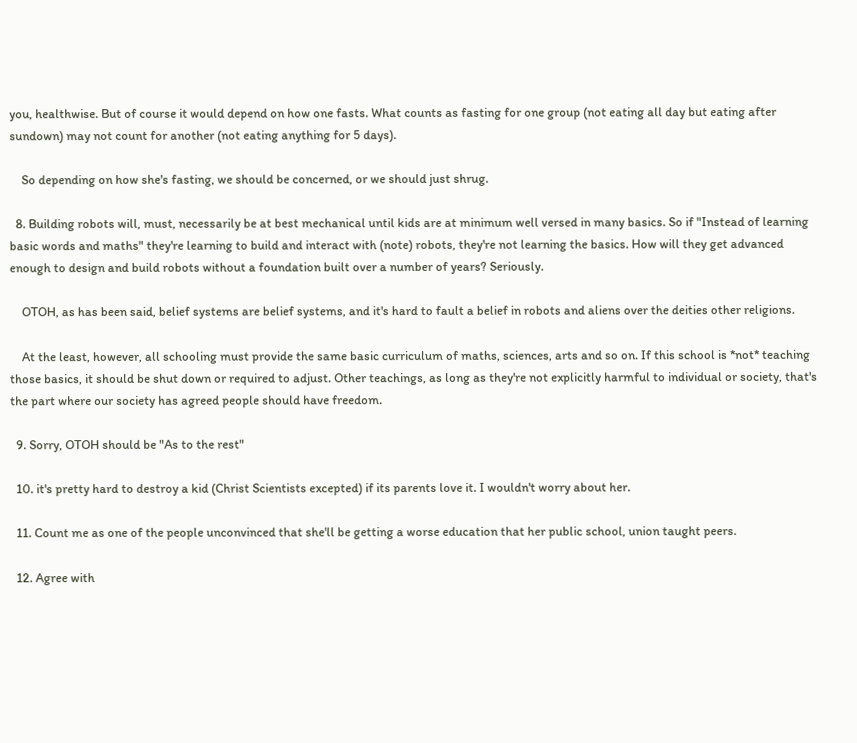you, healthwise. But of course it would depend on how one fasts. What counts as fasting for one group (not eating all day but eating after sundown) may not count for another (not eating anything for 5 days).

    So depending on how she's fasting, we should be concerned, or we should just shrug.

  8. Building robots will, must, necessarily be at best mechanical until kids are at minimum well versed in many basics. So if "Instead of learning basic words and maths" they're learning to build and interact with (note) robots, they're not learning the basics. How will they get advanced enough to design and build robots without a foundation built over a number of years? Seriously.

    OTOH, as has been said, belief systems are belief systems, and it's hard to fault a belief in robots and aliens over the deities other religions.

    At the least, however, all schooling must provide the same basic curriculum of maths, sciences, arts and so on. If this school is *not* teaching those basics, it should be shut down or required to adjust. Other teachings, as long as they're not explicitly harmful to individual or society, that's the part where our society has agreed people should have freedom.

  9. Sorry, OTOH should be "As to the rest"

  10. it's pretty hard to destroy a kid (Christ Scientists excepted) if its parents love it. I wouldn't worry about her.

  11. Count me as one of the people unconvinced that she'll be getting a worse education that her public school, union taught peers.

  12. Agree with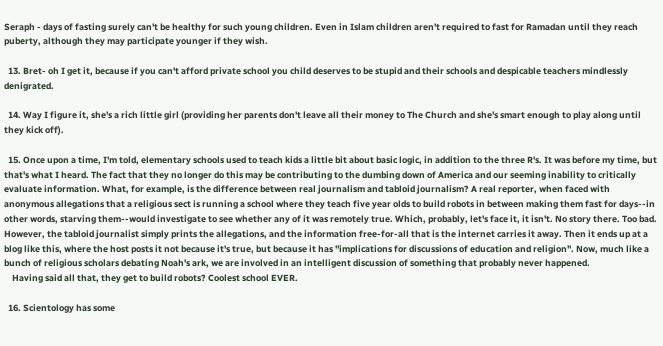Seraph - days of fasting surely can't be healthy for such young children. Even in Islam children aren't required to fast for Ramadan until they reach puberty, although they may participate younger if they wish.

  13. Bret- oh I get it, because if you can't afford private school you child deserves to be stupid and their schools and despicable teachers mindlessly denigrated.

  14. Way I figure it, she's a rich little girl (providing her parents don't leave all their money to The Church and she's smart enough to play along until they kick off).

  15. Once upon a time, I'm told, elementary schools used to teach kids a little bit about basic logic, in addition to the three R's. It was before my time, but that's what I heard. The fact that they no longer do this may be contributing to the dumbing down of America and our seeming inability to critically evaluate information. What, for example, is the difference between real journalism and tabloid journalism? A real reporter, when faced with anonymous allegations that a religious sect is running a school where they teach five year olds to build robots in between making them fast for days--in other words, starving them--would investigate to see whether any of it was remotely true. Which, probably, let's face it, it isn't. No story there. Too bad. However, the tabloid journalist simply prints the allegations, and the information free-for-all that is the internet carries it away. Then it ends up at a blog like this, where the host posts it not because it's true, but because it has "implications for discussions of education and religion". Now, much like a bunch of religious scholars debating Noah's ark, we are involved in an intelligent discussion of something that probably never happened.
    Having said all that, they get to build robots? Coolest school EVER.

  16. Scientology has some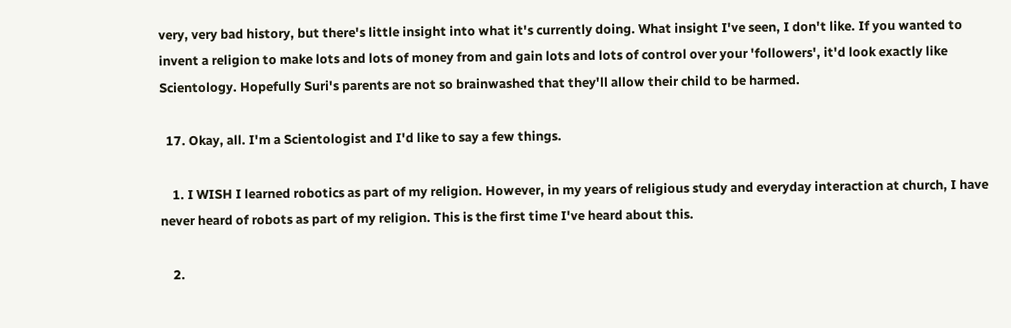very, very bad history, but there's little insight into what it's currently doing. What insight I've seen, I don't like. If you wanted to invent a religion to make lots and lots of money from and gain lots and lots of control over your 'followers', it'd look exactly like Scientology. Hopefully Suri's parents are not so brainwashed that they'll allow their child to be harmed.

  17. Okay, all. I'm a Scientologist and I'd like to say a few things.

    1. I WISH I learned robotics as part of my religion. However, in my years of religious study and everyday interaction at church, I have never heard of robots as part of my religion. This is the first time I've heard about this.

    2.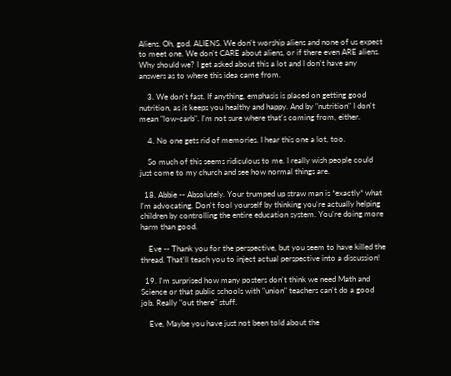Aliens. Oh, god. ALIENS. We don't worship aliens and none of us expect to meet one. We don't CARE about aliens, or if there even ARE aliens. Why should we? I get asked about this a lot and I don't have any answers as to where this idea came from.

    3. We don't fast. If anything, emphasis is placed on getting good nutrition, as it keeps you healthy and happy. And by "nutrition" I don't mean "low-carb". I'm not sure where that's coming from, either.

    4. No one gets rid of memories. I hear this one a lot, too.

    So much of this seems ridiculous to me. I really wish people could just come to my church and see how normal things are.

  18. Abbie -- Absolutely. Your trumped up straw man is *exactly* what I'm advocating. Don't fool yourself by thinking you're actually helping children by controlling the entire education system. You're doing more harm than good.

    Eve -- Thank you for the perspective, but you seem to have killed the thread. That'll teach you to inject actual perspective into a discussion!

  19. I'm surprised how many posters don't think we need Math and Science or that public schools with "union" teachers can't do a good job. Really "out there" stuff.

    Eve, Maybe you have just not been told about the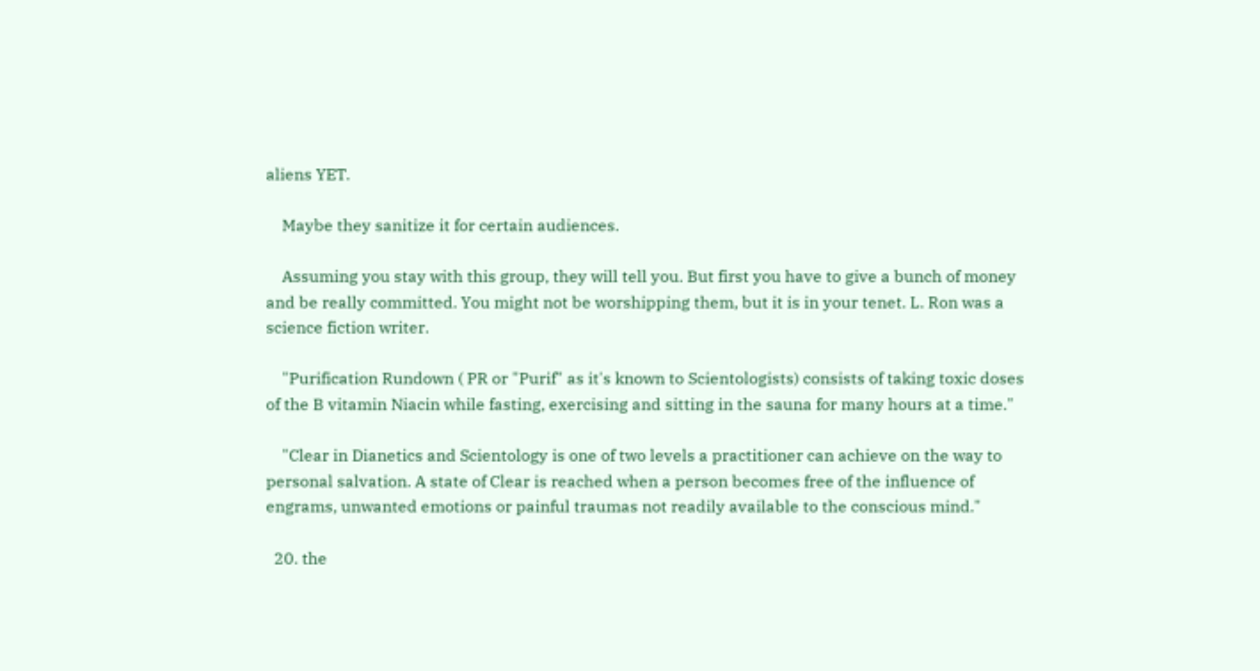aliens YET.

    Maybe they sanitize it for certain audiences.

    Assuming you stay with this group, they will tell you. But first you have to give a bunch of money and be really committed. You might not be worshipping them, but it is in your tenet. L. Ron was a science fiction writer.

    "Purification Rundown ( PR or "Purif" as it's known to Scientologists) consists of taking toxic doses of the B vitamin Niacin while fasting, exercising and sitting in the sauna for many hours at a time."

    "Clear in Dianetics and Scientology is one of two levels a practitioner can achieve on the way to personal salvation. A state of Clear is reached when a person becomes free of the influence of engrams, unwanted emotions or painful traumas not readily available to the conscious mind."

  20. the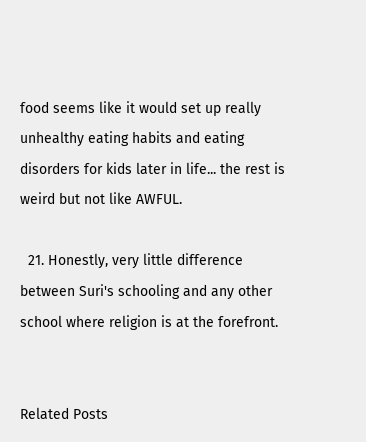food seems like it would set up really unhealthy eating habits and eating disorders for kids later in life... the rest is weird but not like AWFUL.

  21. Honestly, very little difference between Suri's schooling and any other school where religion is at the forefront.


Related Posts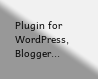Plugin for WordPress, Blogger...